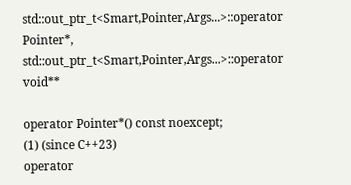std::out_ptr_t<Smart,Pointer,Args...>::operator Pointer*, std::out_ptr_t<Smart,Pointer,Args...>::operator void**

operator Pointer*() const noexcept;
(1) (since C++23)
operator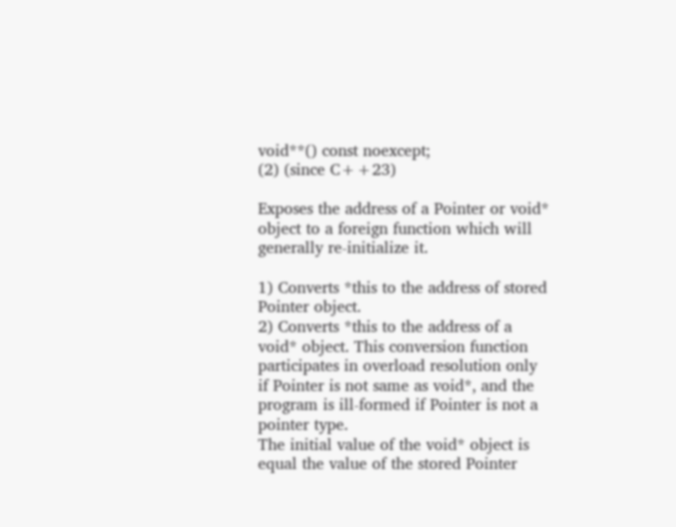void**() const noexcept;
(2) (since C++23)

Exposes the address of a Pointer or void* object to a foreign function which will generally re-initialize it.

1) Converts *this to the address of stored Pointer object.
2) Converts *this to the address of a void* object. This conversion function participates in overload resolution only if Pointer is not same as void*, and the program is ill-formed if Pointer is not a pointer type.
The initial value of the void* object is equal the value of the stored Pointer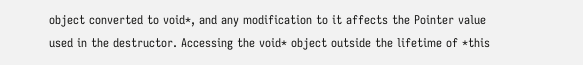object converted to void*, and any modification to it affects the Pointer value used in the destructor. Accessing the void* object outside the lifetime of *this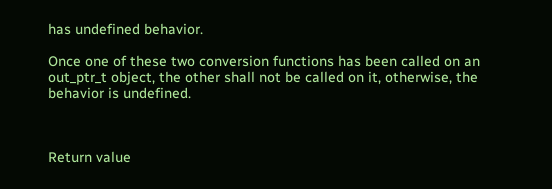has undefined behavior.

Once one of these two conversion functions has been called on an out_ptr_t object, the other shall not be called on it, otherwise, the behavior is undefined.



Return value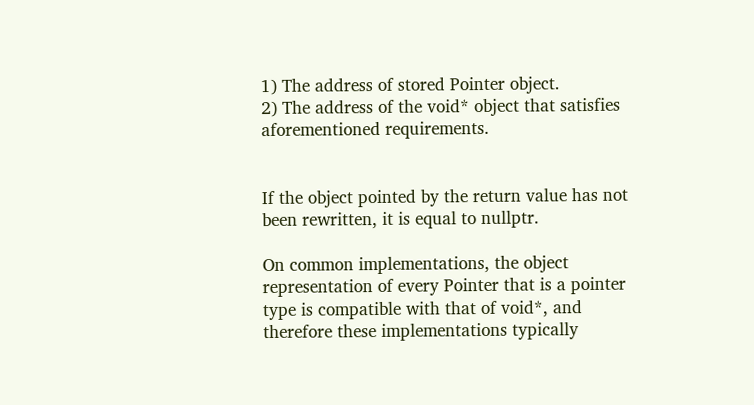1) The address of stored Pointer object.
2) The address of the void* object that satisfies aforementioned requirements.


If the object pointed by the return value has not been rewritten, it is equal to nullptr.

On common implementations, the object representation of every Pointer that is a pointer type is compatible with that of void*, and therefore these implementations typically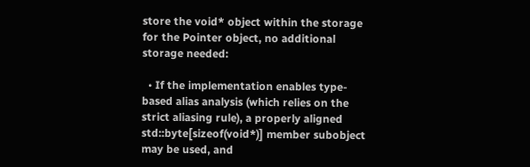store the void* object within the storage for the Pointer object, no additional storage needed:

  • If the implementation enables type-based alias analysis (which relies on the strict aliasing rule), a properly aligned std::byte[sizeof(void*)] member subobject may be used, and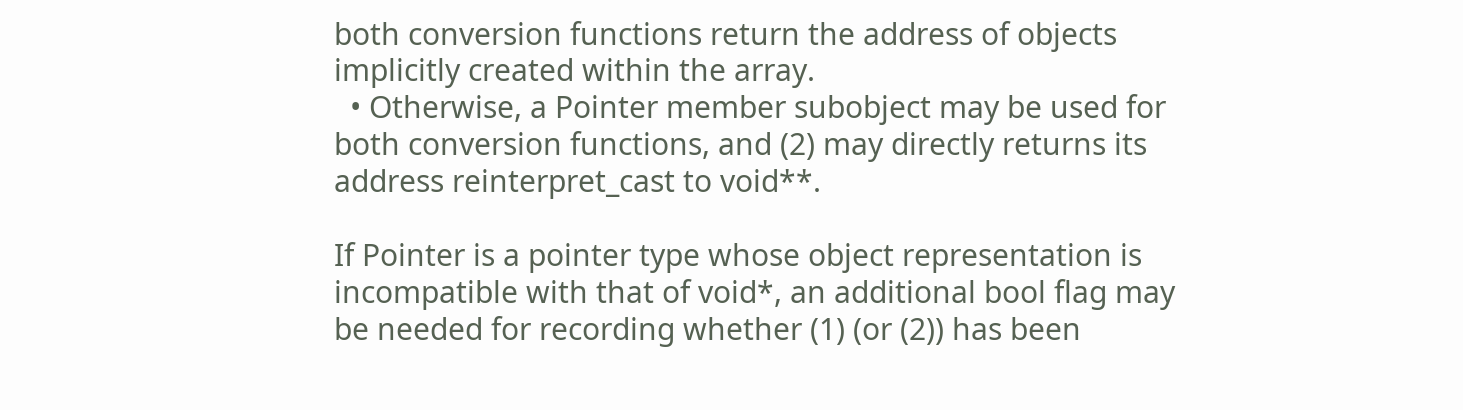both conversion functions return the address of objects implicitly created within the array.
  • Otherwise, a Pointer member subobject may be used for both conversion functions, and (2) may directly returns its address reinterpret_cast to void**.

If Pointer is a pointer type whose object representation is incompatible with that of void*, an additional bool flag may be needed for recording whether (1) (or (2)) has been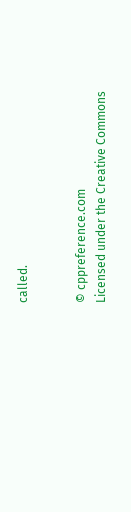called.


© cppreference.com
Licensed under the Creative Commons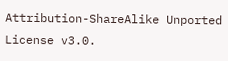Attribution-ShareAlike Unported License v3.0.